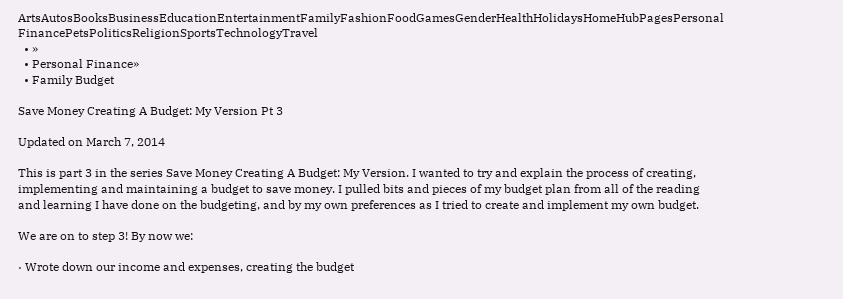ArtsAutosBooksBusinessEducationEntertainmentFamilyFashionFoodGamesGenderHealthHolidaysHomeHubPagesPersonal FinancePetsPoliticsReligionSportsTechnologyTravel
  • »
  • Personal Finance»
  • Family Budget

Save Money Creating A Budget: My Version Pt 3

Updated on March 7, 2014

This is part 3 in the series Save Money Creating A Budget: My Version. I wanted to try and explain the process of creating, implementing and maintaining a budget to save money. I pulled bits and pieces of my budget plan from all of the reading and learning I have done on the budgeting, and by my own preferences as I tried to create and implement my own budget.

We are on to step 3! By now we:

· Wrote down our income and expenses, creating the budget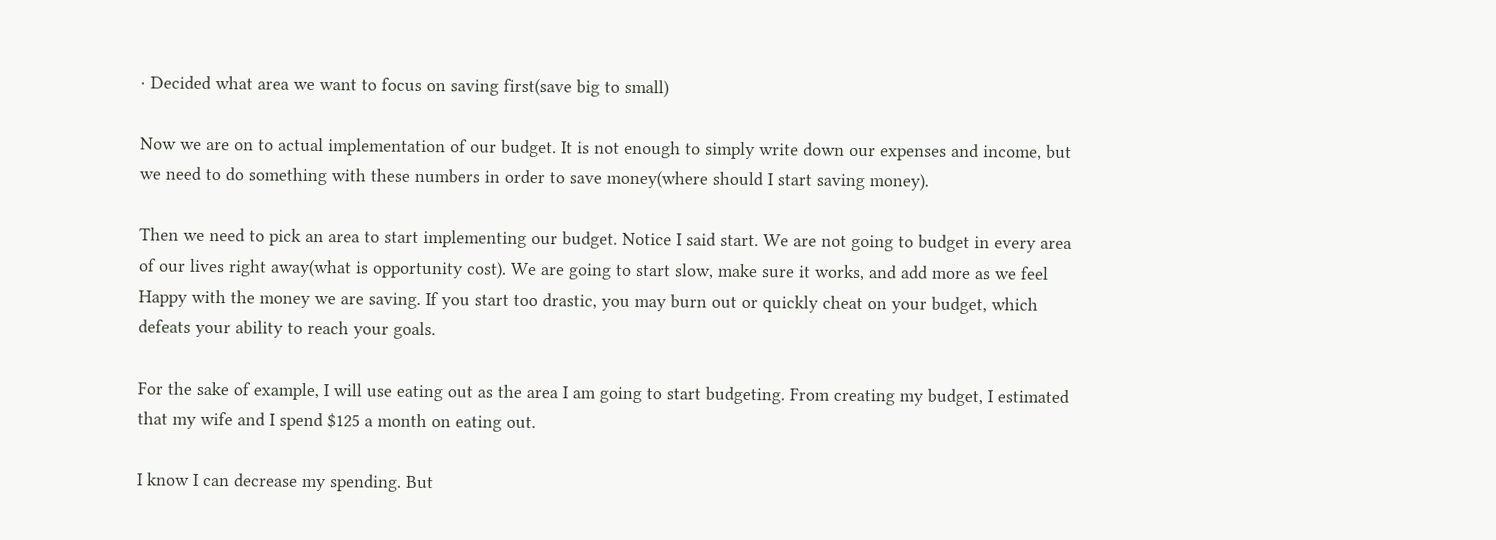· Decided what area we want to focus on saving first(save big to small)

Now we are on to actual implementation of our budget. It is not enough to simply write down our expenses and income, but we need to do something with these numbers in order to save money(where should I start saving money).

Then we need to pick an area to start implementing our budget. Notice I said start. We are not going to budget in every area of our lives right away(what is opportunity cost). We are going to start slow, make sure it works, and add more as we feel Happy with the money we are saving. If you start too drastic, you may burn out or quickly cheat on your budget, which defeats your ability to reach your goals.

For the sake of example, I will use eating out as the area I am going to start budgeting. From creating my budget, I estimated that my wife and I spend $125 a month on eating out.

I know I can decrease my spending. But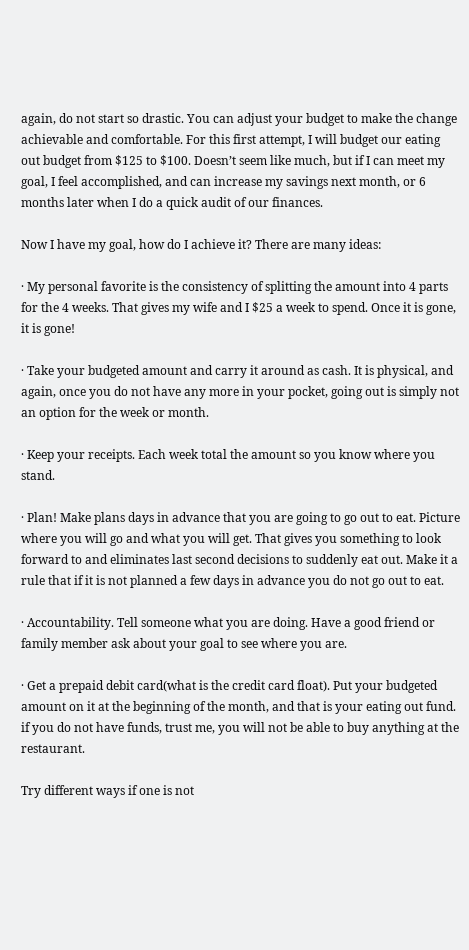again, do not start so drastic. You can adjust your budget to make the change achievable and comfortable. For this first attempt, I will budget our eating out budget from $125 to $100. Doesn’t seem like much, but if I can meet my goal, I feel accomplished, and can increase my savings next month, or 6 months later when I do a quick audit of our finances.

Now I have my goal, how do I achieve it? There are many ideas:

· My personal favorite is the consistency of splitting the amount into 4 parts for the 4 weeks. That gives my wife and I $25 a week to spend. Once it is gone, it is gone!

· Take your budgeted amount and carry it around as cash. It is physical, and again, once you do not have any more in your pocket, going out is simply not an option for the week or month.

· Keep your receipts. Each week total the amount so you know where you stand.

· Plan! Make plans days in advance that you are going to go out to eat. Picture where you will go and what you will get. That gives you something to look forward to and eliminates last second decisions to suddenly eat out. Make it a rule that if it is not planned a few days in advance you do not go out to eat.

· Accountability. Tell someone what you are doing. Have a good friend or family member ask about your goal to see where you are.

· Get a prepaid debit card(what is the credit card float). Put your budgeted amount on it at the beginning of the month, and that is your eating out fund. if you do not have funds, trust me, you will not be able to buy anything at the restaurant.

Try different ways if one is not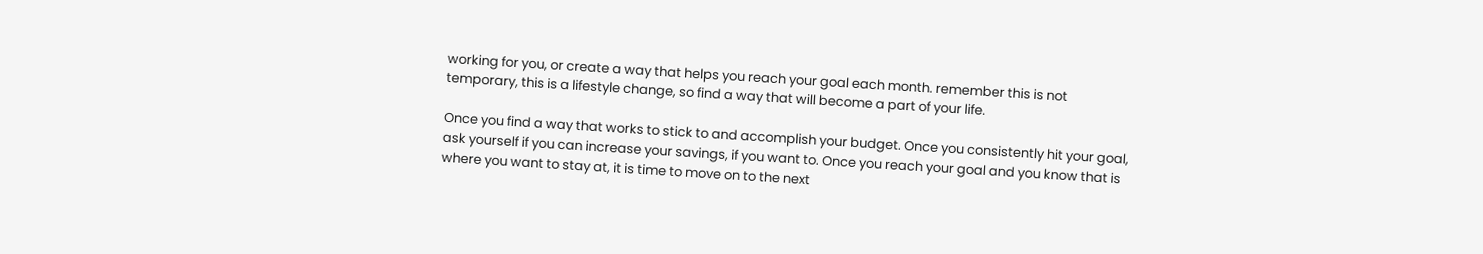working for you, or create a way that helps you reach your goal each month. remember this is not temporary, this is a lifestyle change, so find a way that will become a part of your life.

Once you find a way that works to stick to and accomplish your budget. Once you consistently hit your goal, ask yourself if you can increase your savings, if you want to. Once you reach your goal and you know that is where you want to stay at, it is time to move on to the next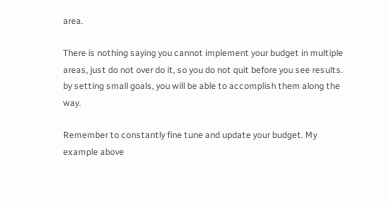area.

There is nothing saying you cannot implement your budget in multiple areas, just do not over do it, so you do not quit before you see results. by setting small goals, you will be able to accomplish them along the way.

Remember to constantly fine tune and update your budget. My example above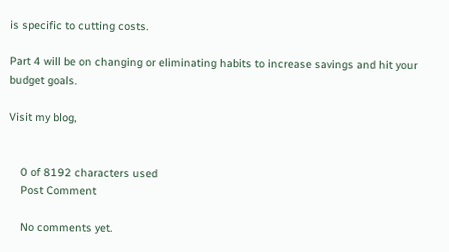is specific to cutting costs.

Part 4 will be on changing or eliminating habits to increase savings and hit your budget goals.

Visit my blog,


    0 of 8192 characters used
    Post Comment

    No comments yet.